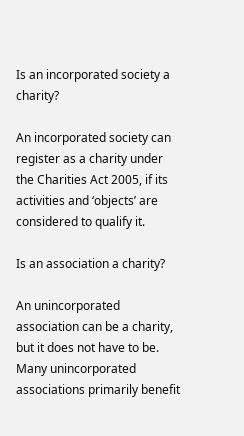Is an incorporated society a charity?

An incorporated society can register as a charity under the Charities Act 2005, if its activities and ‘objects’ are considered to qualify it.

Is an association a charity?

An unincorporated association can be a charity, but it does not have to be. Many unincorporated associations primarily benefit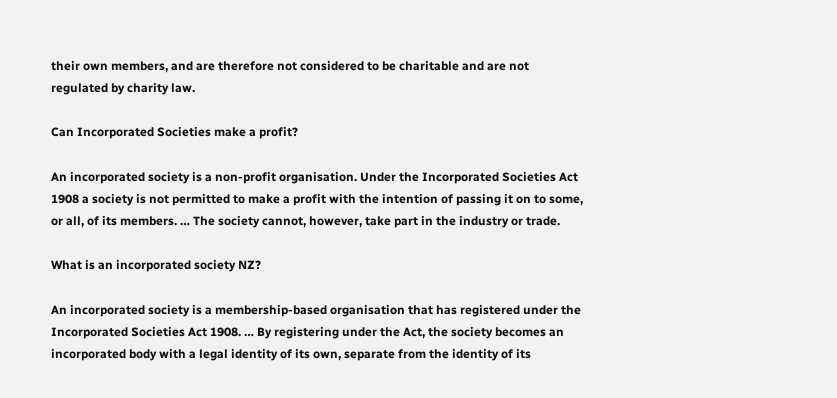their own members, and are therefore not considered to be charitable and are not regulated by charity law.

Can Incorporated Societies make a profit?

An incorporated society is a non-profit organisation. Under the Incorporated Societies Act 1908 a society is not permitted to make a profit with the intention of passing it on to some, or all, of its members. … The society cannot, however, take part in the industry or trade.

What is an incorporated society NZ?

An incorporated society is a membership-based organisation that has registered under the Incorporated Societies Act 1908. … By registering under the Act, the society becomes an incorporated body with a legal identity of its own, separate from the identity of its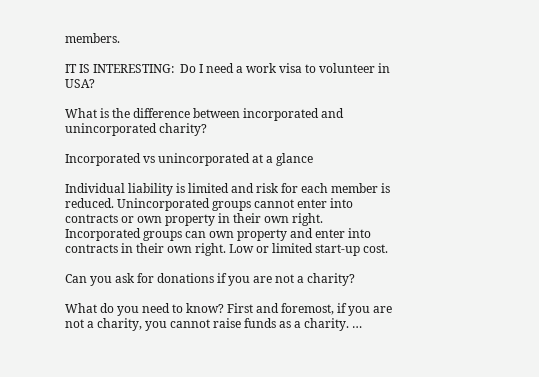members.

IT IS INTERESTING:  Do I need a work visa to volunteer in USA?

What is the difference between incorporated and unincorporated charity?

Incorporated vs unincorporated at a glance

Individual liability is limited and risk for each member is reduced. Unincorporated groups cannot enter into contracts or own property in their own right. Incorporated groups can own property and enter into contracts in their own right. Low or limited start-up cost.

Can you ask for donations if you are not a charity?

What do you need to know? First and foremost, if you are not a charity, you cannot raise funds as a charity. …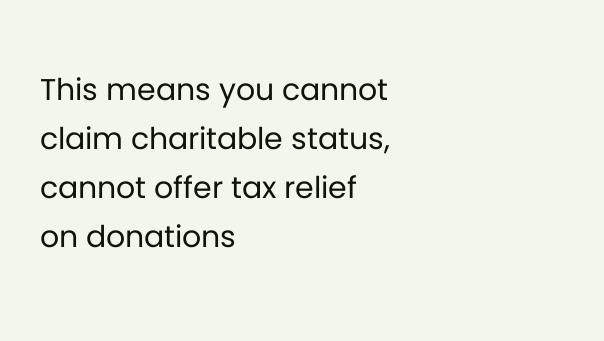This means you cannot claim charitable status, cannot offer tax relief on donations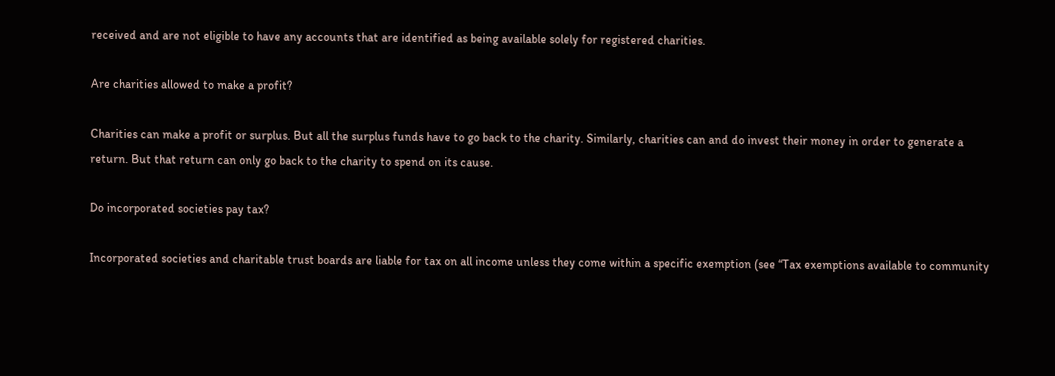received and are not eligible to have any accounts that are identified as being available solely for registered charities.

Are charities allowed to make a profit?

Charities can make a profit or surplus. But all the surplus funds have to go back to the charity. Similarly, charities can and do invest their money in order to generate a return. But that return can only go back to the charity to spend on its cause.

Do incorporated societies pay tax?

Incorporated societies and charitable trust boards are liable for tax on all income unless they come within a specific exemption (see “Tax exemptions available to community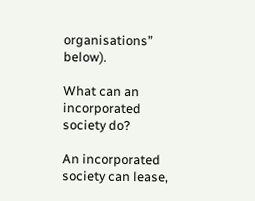organisations” below).

What can an incorporated society do?

An incorporated society can lease,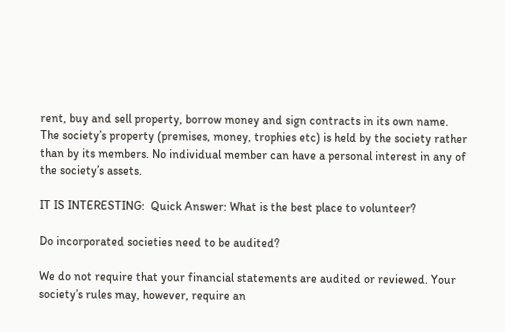rent, buy and sell property, borrow money and sign contracts in its own name. The society’s property (premises, money, trophies etc) is held by the society rather than by its members. No individual member can have a personal interest in any of the society’s assets.

IT IS INTERESTING:  Quick Answer: What is the best place to volunteer?

Do incorporated societies need to be audited?

We do not require that your financial statements are audited or reviewed. Your society’s rules may, however, require an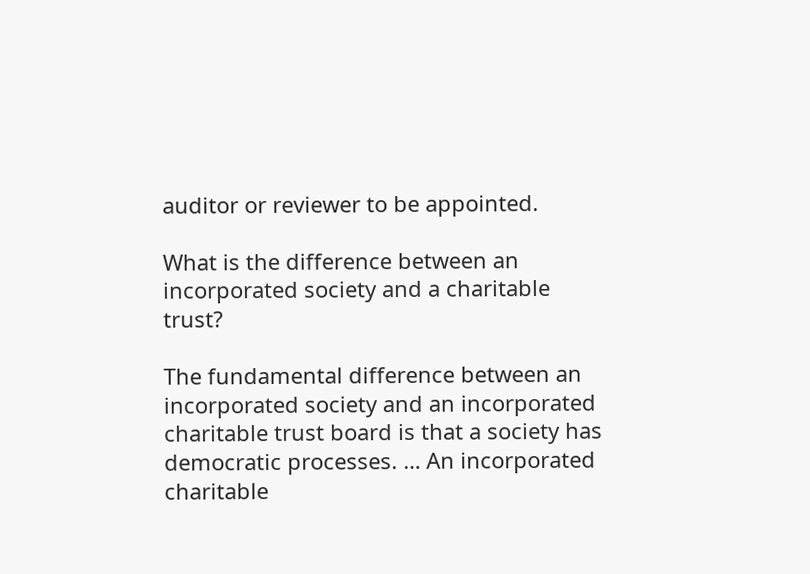auditor or reviewer to be appointed.

What is the difference between an incorporated society and a charitable trust?

The fundamental difference between an incorporated society and an incorporated charitable trust board is that a society has democratic processes. … An incorporated charitable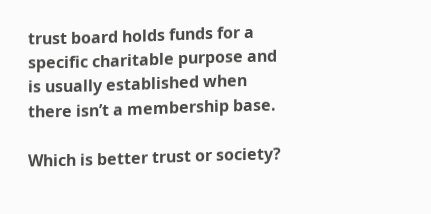trust board holds funds for a specific charitable purpose and is usually established when there isn’t a membership base.

Which is better trust or society?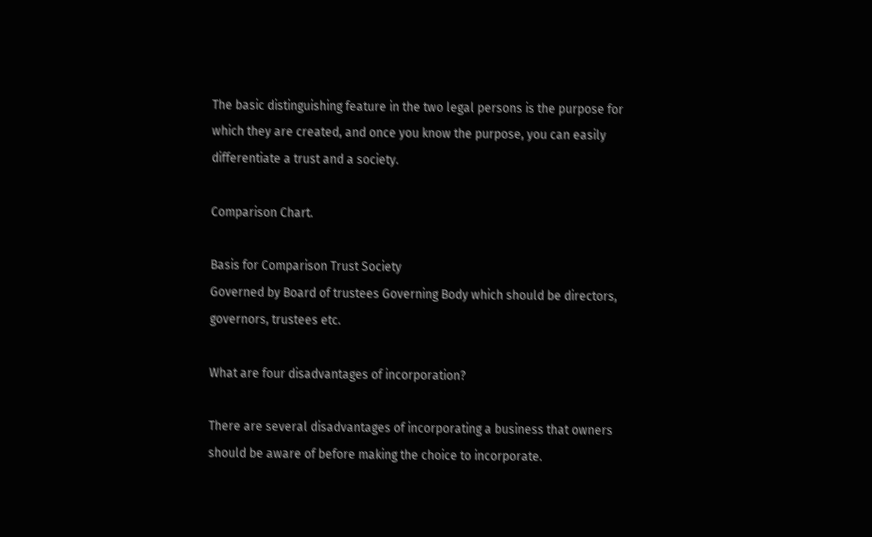The basic distinguishing feature in the two legal persons is the purpose for which they are created, and once you know the purpose, you can easily differentiate a trust and a society.

Comparison Chart.

Basis for Comparison Trust Society
Governed by Board of trustees Governing Body which should be directors, governors, trustees etc.

What are four disadvantages of incorporation?

There are several disadvantages of incorporating a business that owners should be aware of before making the choice to incorporate.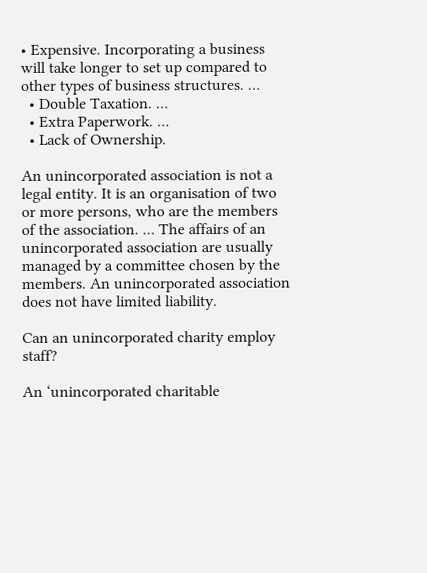• Expensive. Incorporating a business will take longer to set up compared to other types of business structures. …
  • Double Taxation. …
  • Extra Paperwork. …
  • Lack of Ownership.

An unincorporated association is not a legal entity. It is an organisation of two or more persons, who are the members of the association. … The affairs of an unincorporated association are usually managed by a committee chosen by the members. An unincorporated association does not have limited liability.

Can an unincorporated charity employ staff?

An ‘unincorporated charitable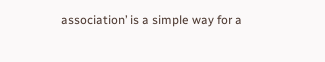association’ is a simple way for a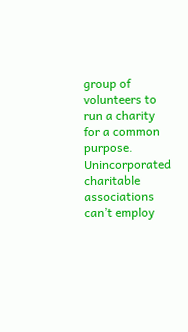group of volunteers to run a charity for a common purpose. Unincorporated charitable associations can’t employ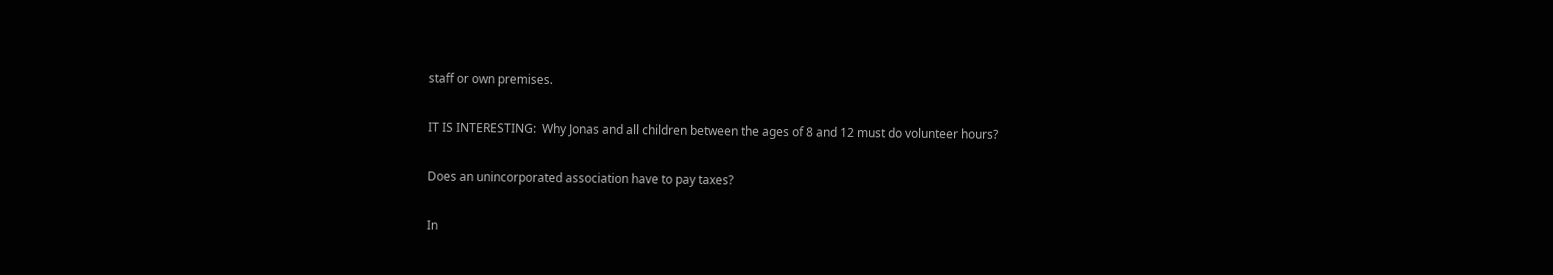staff or own premises.

IT IS INTERESTING:  Why Jonas and all children between the ages of 8 and 12 must do volunteer hours?

Does an unincorporated association have to pay taxes?

In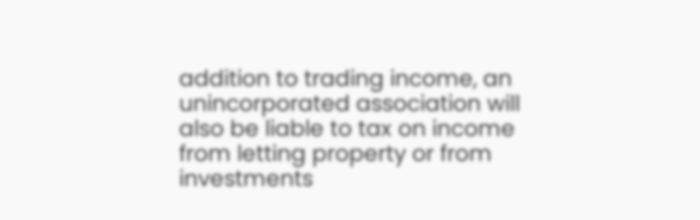addition to trading income, an unincorporated association will also be liable to tax on income from letting property or from investments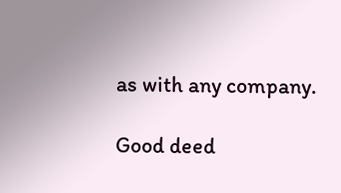as with any company.

Good deed